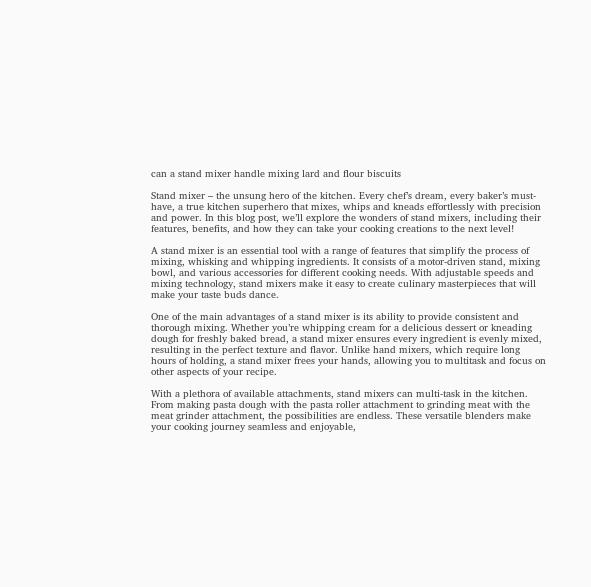can a stand mixer handle mixing lard and flour biscuits

Stand mixer – the unsung hero of the kitchen. Every chef’s dream, every baker’s must-have, a true kitchen superhero that mixes, whips and kneads effortlessly with precision and power. In this blog post, we’ll explore the wonders of stand mixers, including their features, benefits, and how they can take your cooking creations to the next level!

A stand mixer is an essential tool with a range of features that simplify the process of mixing, whisking and whipping ingredients. It consists of a motor-driven stand, mixing bowl, and various accessories for different cooking needs. With adjustable speeds and mixing technology, stand mixers make it easy to create culinary masterpieces that will make your taste buds dance.

One of the main advantages of a stand mixer is its ability to provide consistent and thorough mixing. Whether you’re whipping cream for a delicious dessert or kneading dough for freshly baked bread, a stand mixer ensures every ingredient is evenly mixed, resulting in the perfect texture and flavor. Unlike hand mixers, which require long hours of holding, a stand mixer frees your hands, allowing you to multitask and focus on other aspects of your recipe.

With a plethora of available attachments, stand mixers can multi-task in the kitchen. From making pasta dough with the pasta roller attachment to grinding meat with the meat grinder attachment, the possibilities are endless. These versatile blenders make your cooking journey seamless and enjoyable,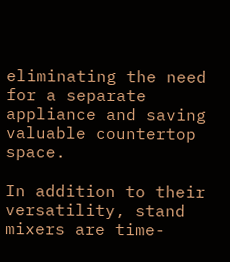eliminating the need for a separate appliance and saving valuable countertop space.

In addition to their versatility, stand mixers are time-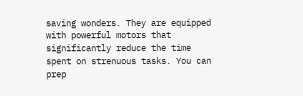saving wonders. They are equipped with powerful motors that significantly reduce the time spent on strenuous tasks. You can prep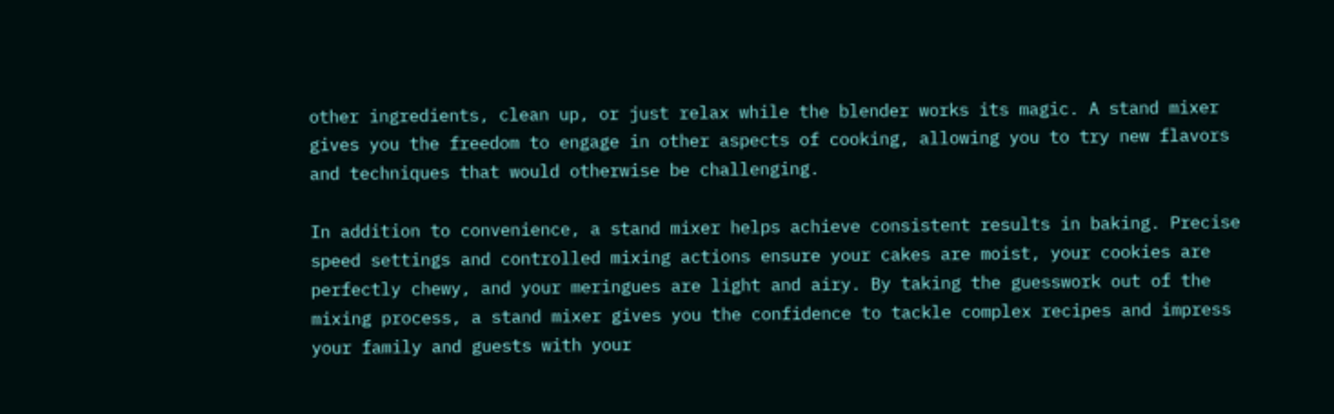other ingredients, clean up, or just relax while the blender works its magic. A stand mixer gives you the freedom to engage in other aspects of cooking, allowing you to try new flavors and techniques that would otherwise be challenging.

In addition to convenience, a stand mixer helps achieve consistent results in baking. Precise speed settings and controlled mixing actions ensure your cakes are moist, your cookies are perfectly chewy, and your meringues are light and airy. By taking the guesswork out of the mixing process, a stand mixer gives you the confidence to tackle complex recipes and impress your family and guests with your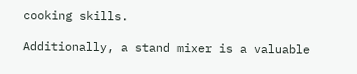cooking skills.

Additionally, a stand mixer is a valuable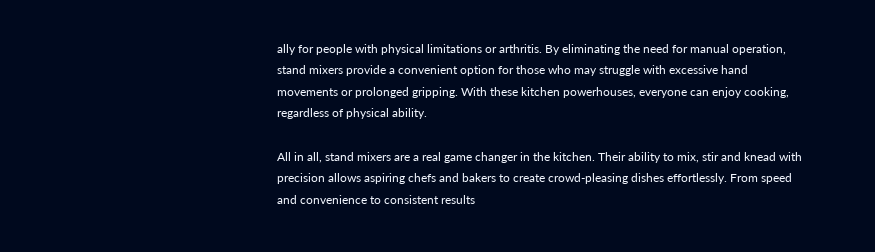ally for people with physical limitations or arthritis. By eliminating the need for manual operation, stand mixers provide a convenient option for those who may struggle with excessive hand movements or prolonged gripping. With these kitchen powerhouses, everyone can enjoy cooking, regardless of physical ability.

All in all, stand mixers are a real game changer in the kitchen. Their ability to mix, stir and knead with precision allows aspiring chefs and bakers to create crowd-pleasing dishes effortlessly. From speed and convenience to consistent results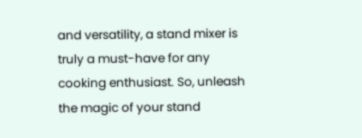and versatility, a stand mixer is truly a must-have for any cooking enthusiast. So, unleash the magic of your stand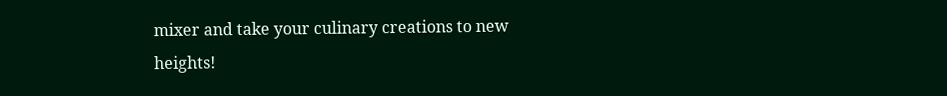mixer and take your culinary creations to new heights!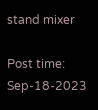stand mixer

Post time: Sep-18-2023